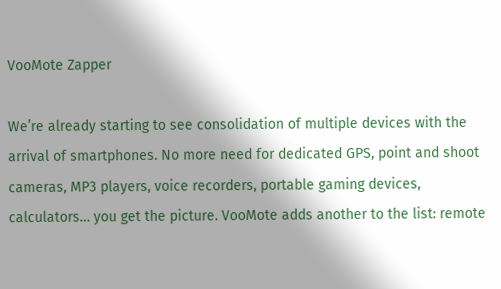VooMote Zapper

We’re already starting to see consolidation of multiple devices with the arrival of smartphones. No more need for dedicated GPS, point and shoot cameras, MP3 players, voice recorders, portable gaming devices, calculators… you get the picture. VooMote adds another to the list: remote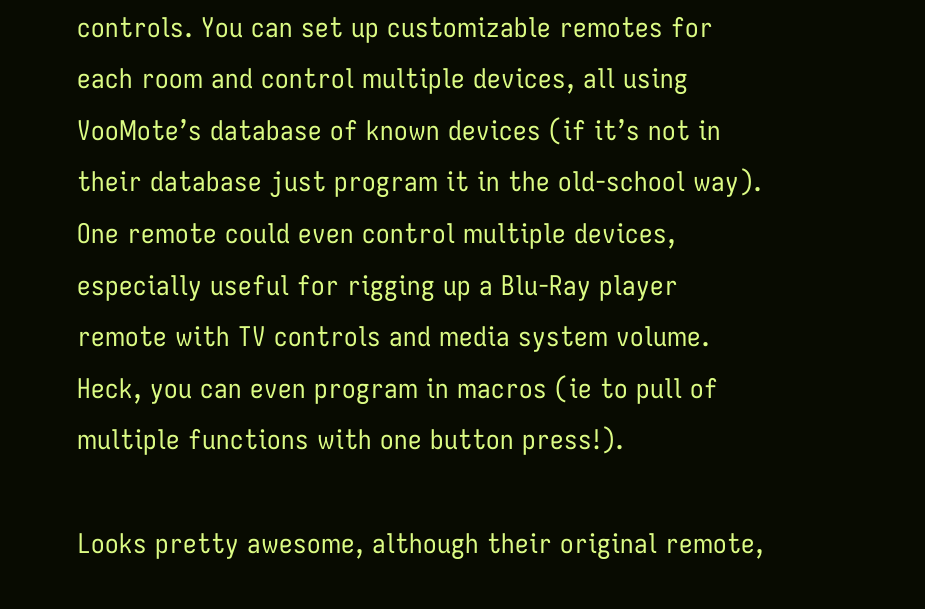controls. You can set up customizable remotes for each room and control multiple devices, all using VooMote’s database of known devices (if it’s not in their database just program it in the old-school way). One remote could even control multiple devices, especially useful for rigging up a Blu-Ray player remote with TV controls and media system volume. Heck, you can even program in macros (ie to pull of multiple functions with one button press!).

Looks pretty awesome, although their original remote,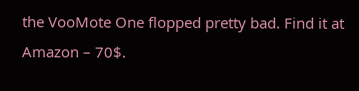the VooMote One flopped pretty bad. Find it at Amazon – 70$.